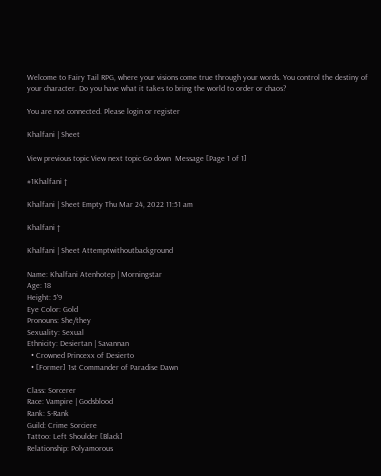Welcome to Fairy Tail RPG, where your visions come true through your words. You control the destiny of your character. Do you have what it takes to bring the world to order or chaos?

You are not connected. Please login or register

Khalfani | Sheet

View previous topic View next topic Go down  Message [Page 1 of 1]

#1Khalfani †

Khalfani | Sheet Empty Thu Mar 24, 2022 11:51 am

Khalfani †

Khalfani | Sheet Attemptwithoutbackground

Name: Khalfani Atenhotep | Morningstar
Age: 18
Height: 5'9
Eye Color: Gold
Pronouns: She/they
Sexuality: Sexual
Ethnicity: Desiertan | Savannan
  • Crowned Princexx of Desierto
  • [Former] 1st Commander of Paradise Dawn

Class: Sorcerer
Race: Vampire | Godsblood
Rank: S-Rank
Guild: Crime Sorciere
Tattoo: Left Shoulder [Black]
Relationship: Polyamorous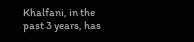Khalfani, in the past 3 years, has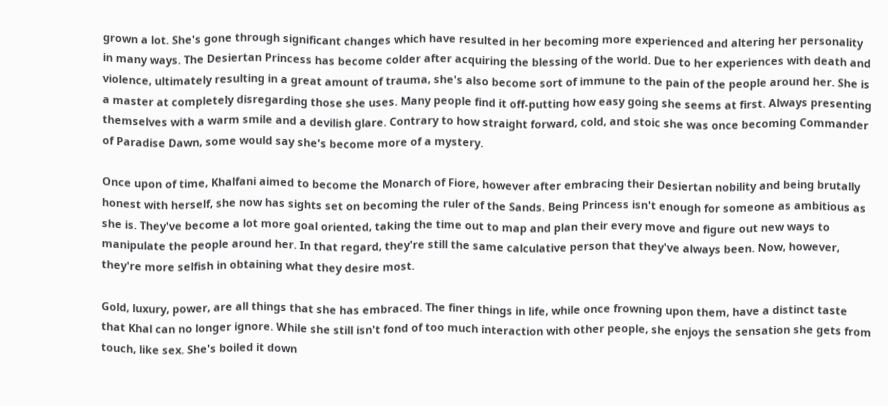grown a lot. She's gone through significant changes which have resulted in her becoming more experienced and altering her personality in many ways. The Desiertan Princess has become colder after acquiring the blessing of the world. Due to her experiences with death and violence, ultimately resulting in a great amount of trauma, she's also become sort of immune to the pain of the people around her. She is a master at completely disregarding those she uses. Many people find it off-putting how easy going she seems at first. Always presenting themselves with a warm smile and a devilish glare. Contrary to how straight forward, cold, and stoic she was once becoming Commander of Paradise Dawn, some would say she's become more of a mystery.

Once upon of time, Khalfani aimed to become the Monarch of Fiore, however after embracing their Desiertan nobility and being brutally honest with herself, she now has sights set on becoming the ruler of the Sands. Being Princess isn't enough for someone as ambitious as she is. They've become a lot more goal oriented, taking the time out to map and plan their every move and figure out new ways to manipulate the people around her. In that regard, they're still the same calculative person that they've always been. Now, however, they're more selfish in obtaining what they desire most.

Gold, luxury, power, are all things that she has embraced. The finer things in life, while once frowning upon them, have a distinct taste that Khal can no longer ignore. While she still isn't fond of too much interaction with other people, she enjoys the sensation she gets from touch, like sex. She's boiled it down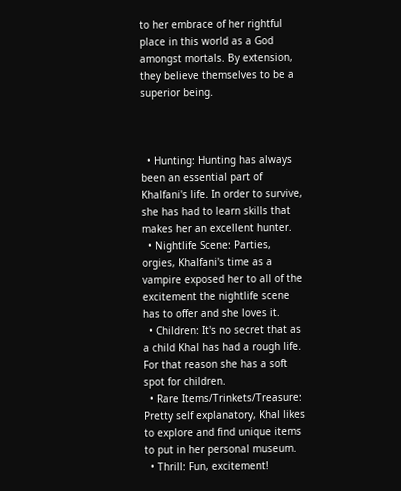to her embrace of her rightful place in this world as a God amongst mortals. By extension, they believe themselves to be a superior being.



  • Hunting: Hunting has always been an essential part of Khalfani's life. In order to survive, she has had to learn skills that makes her an excellent hunter.
  • Nightlife Scene: Parties, orgies, Khalfani's time as a vampire exposed her to all of the excitement the nightlife scene has to offer and she loves it.
  • Children: It's no secret that as a child Khal has had a rough life. For that reason she has a soft spot for children.
  • Rare Items/Trinkets/Treasure: Pretty self explanatory, Khal likes to explore and find unique items to put in her personal museum.
  • Thrill: Fun, excitement!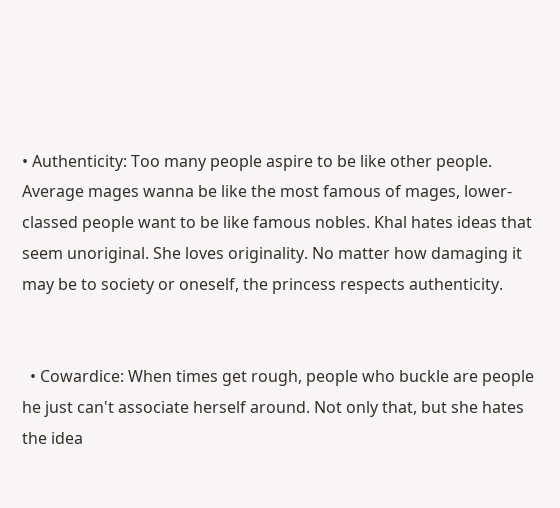• Authenticity: Too many people aspire to be like other people. Average mages wanna be like the most famous of mages, lower-classed people want to be like famous nobles. Khal hates ideas that seem unoriginal. She loves originality. No matter how damaging it may be to society or oneself, the princess respects authenticity.


  • Cowardice: When times get rough, people who buckle are people he just can't associate herself around. Not only that, but she hates the idea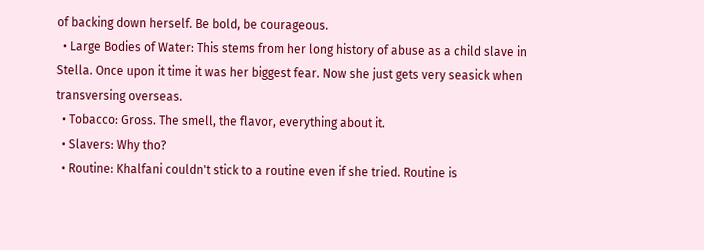of backing down herself. Be bold, be courageous.
  • Large Bodies of Water: This stems from her long history of abuse as a child slave in Stella. Once upon it time it was her biggest fear. Now she just gets very seasick when transversing overseas.
  • Tobacco: Gross. The smell, the flavor, everything about it.
  • Slavers: Why tho?
  • Routine: Khalfani couldn't stick to a routine even if she tried. Routine is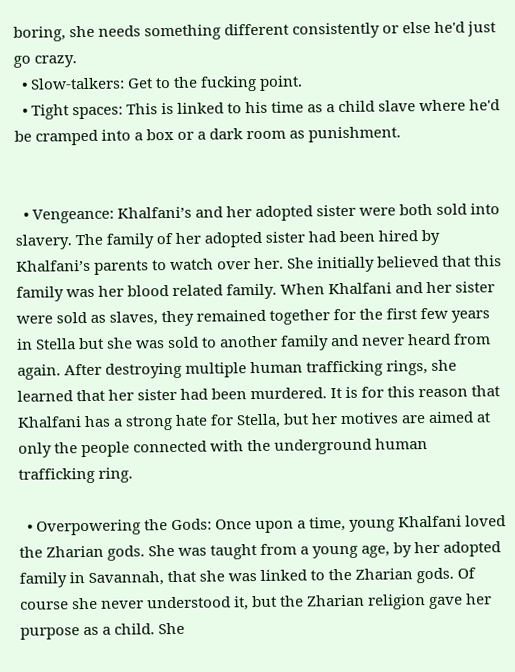boring, she needs something different consistently or else he'd just go crazy.
  • Slow-talkers: Get to the fucking point.
  • Tight spaces: This is linked to his time as a child slave where he'd be cramped into a box or a dark room as punishment.


  • Vengeance: Khalfani’s and her adopted sister were both sold into slavery. The family of her adopted sister had been hired by Khalfani’s parents to watch over her. She initially believed that this family was her blood related family. When Khalfani and her sister were sold as slaves, they remained together for the first few years in Stella but she was sold to another family and never heard from again. After destroying multiple human trafficking rings, she learned that her sister had been murdered. It is for this reason that Khalfani has a strong hate for Stella, but her motives are aimed at only the people connected with the underground human trafficking ring.

  • Overpowering the Gods: Once upon a time, young Khalfani loved the Zharian gods. She was taught from a young age, by her adopted family in Savannah, that she was linked to the Zharian gods. Of course she never understood it, but the Zharian religion gave her purpose as a child. She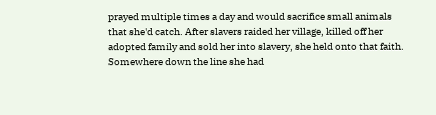prayed multiple times a day and would sacrifice small animals that she'd catch. After slavers raided her village, killed off her adopted family and sold her into slavery, she held onto that faith. Somewhere down the line she had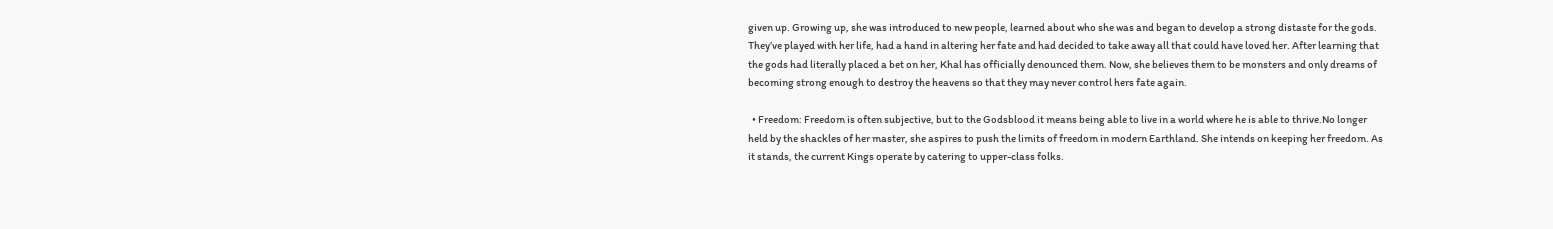given up. Growing up, she was introduced to new people, learned about who she was and began to develop a strong distaste for the gods. They’ve played with her life, had a hand in altering her fate and had decided to take away all that could have loved her. After learning that the gods had literally placed a bet on her, Khal has officially denounced them. Now, she believes them to be monsters and only dreams of becoming strong enough to destroy the heavens so that they may never control hers fate again.

  • Freedom: Freedom is often subjective, but to the Godsblood it means being able to live in a world where he is able to thrive.No longer held by the shackles of her master, she aspires to push the limits of freedom in modern Earthland. She intends on keeping her freedom. As it stands, the current Kings operate by catering to upper-class folks.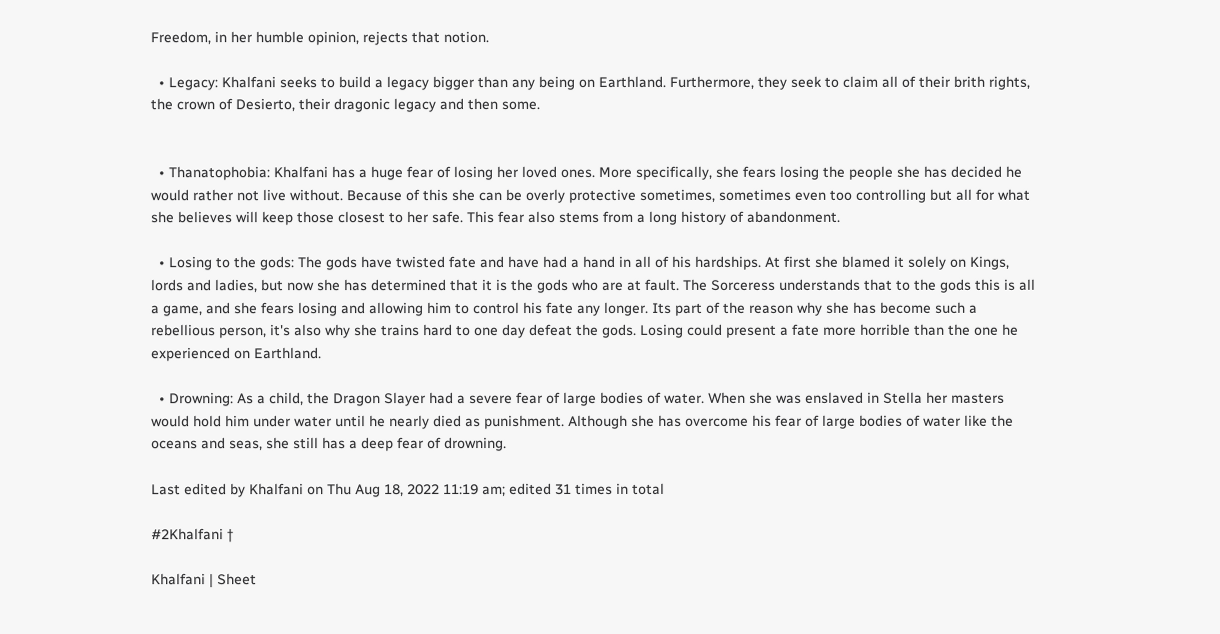Freedom, in her humble opinion, rejects that notion.

  • Legacy: Khalfani seeks to build a legacy bigger than any being on Earthland. Furthermore, they seek to claim all of their brith rights, the crown of Desierto, their dragonic legacy and then some.


  • Thanatophobia: Khalfani has a huge fear of losing her loved ones. More specifically, she fears losing the people she has decided he would rather not live without. Because of this she can be overly protective sometimes, sometimes even too controlling but all for what she believes will keep those closest to her safe. This fear also stems from a long history of abandonment.

  • Losing to the gods: The gods have twisted fate and have had a hand in all of his hardships. At first she blamed it solely on Kings, lords and ladies, but now she has determined that it is the gods who are at fault. The Sorceress understands that to the gods this is all a game, and she fears losing and allowing him to control his fate any longer. Its part of the reason why she has become such a rebellious person, it's also why she trains hard to one day defeat the gods. Losing could present a fate more horrible than the one he experienced on Earthland.

  • Drowning: As a child, the Dragon Slayer had a severe fear of large bodies of water. When she was enslaved in Stella her masters would hold him under water until he nearly died as punishment. Although she has overcome his fear of large bodies of water like the oceans and seas, she still has a deep fear of drowning.

Last edited by Khalfani on Thu Aug 18, 2022 11:19 am; edited 31 times in total

#2Khalfani †

Khalfani | Sheet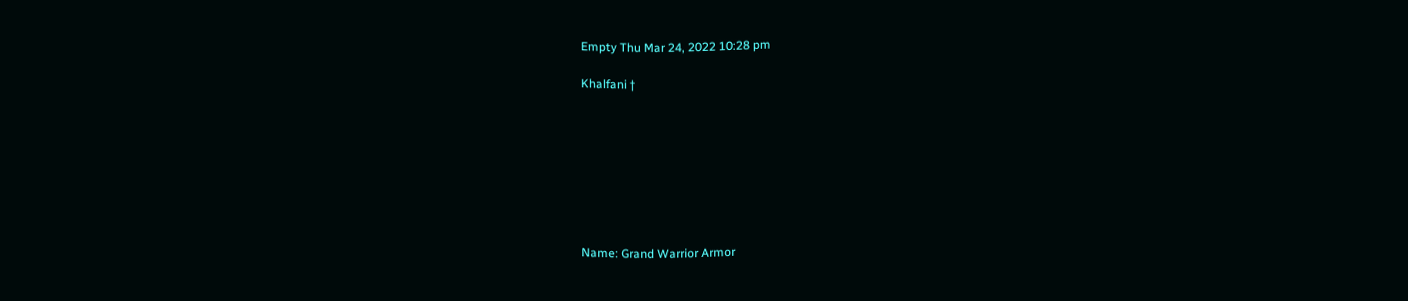Empty Thu Mar 24, 2022 10:28 pm

Khalfani †








Name: Grand Warrior Armor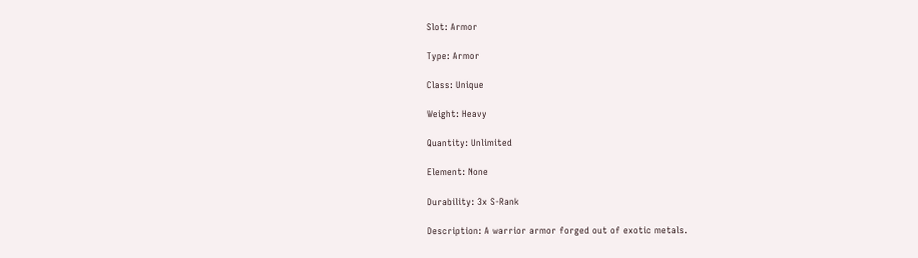Slot: Armor

Type: Armor

Class: Unique

Weight: Heavy

Quantity: Unlimited

Element: None

Durability: 3x S-Rank

Description: A warrior armor forged out of exotic metals.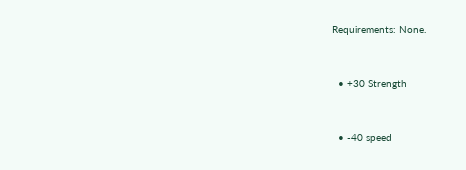Requirements: None.


  • +30 Strength


  • -40 speed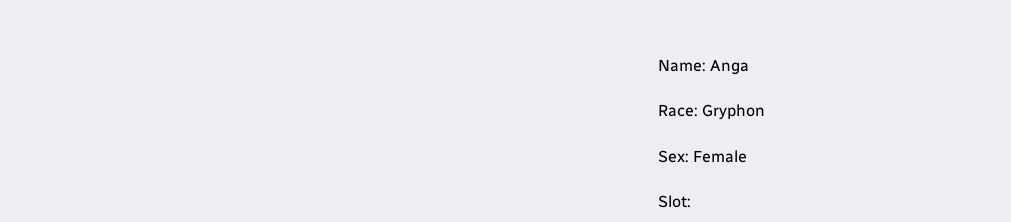Name: Anga

Race: Gryphon

Sex: Female

Slot: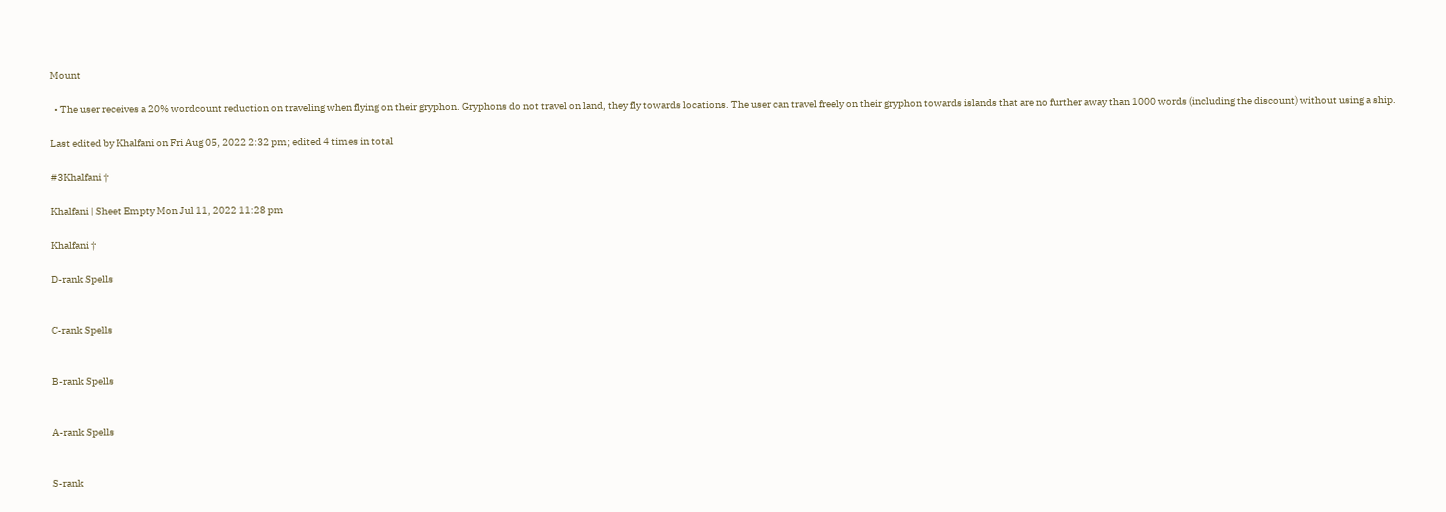Mount

  • The user receives a 20% wordcount reduction on traveling when flying on their gryphon. Gryphons do not travel on land, they fly towards locations. The user can travel freely on their gryphon towards islands that are no further away than 1000 words (including the discount) without using a ship.

Last edited by Khalfani on Fri Aug 05, 2022 2:32 pm; edited 4 times in total

#3Khalfani †

Khalfani | Sheet Empty Mon Jul 11, 2022 11:28 pm

Khalfani †

D-rank Spells


C-rank Spells


B-rank Spells


A-rank Spells


S-rank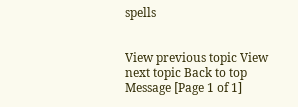spells


View previous topic View next topic Back to top  Message [Page 1 of 1]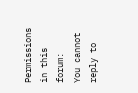Permissions in this forum:
You cannot reply to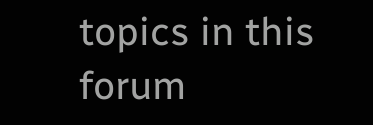topics in this forum